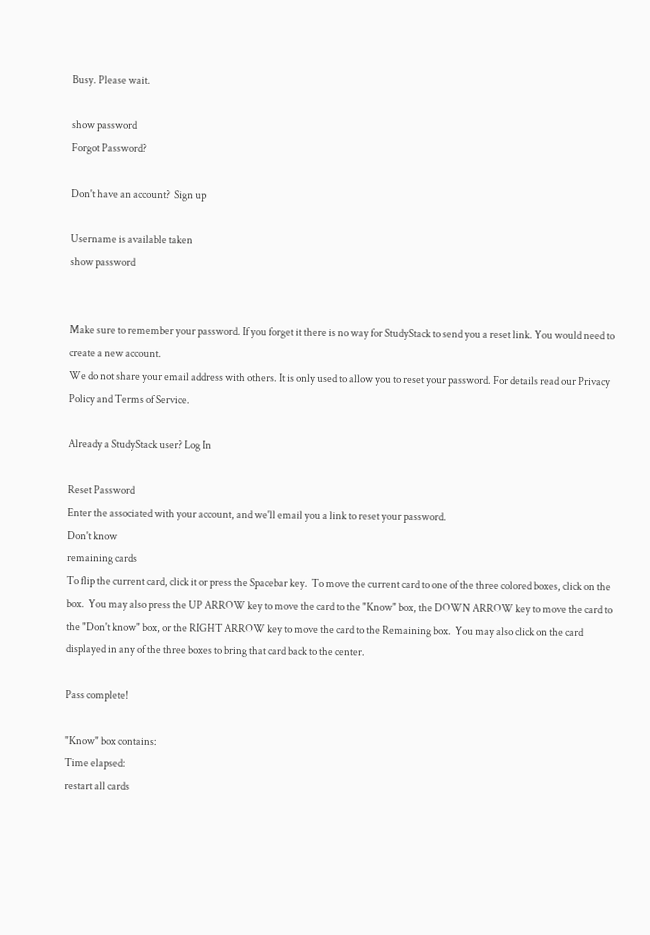Busy. Please wait.

show password
Forgot Password?

Don't have an account?  Sign up

Username is available taken
show password


Make sure to remember your password. If you forget it there is no way for StudyStack to send you a reset link. You would need to create a new account.
We do not share your email address with others. It is only used to allow you to reset your password. For details read our Privacy Policy and Terms of Service.

Already a StudyStack user? Log In

Reset Password
Enter the associated with your account, and we'll email you a link to reset your password.
Don't know
remaining cards
To flip the current card, click it or press the Spacebar key.  To move the current card to one of the three colored boxes, click on the box.  You may also press the UP ARROW key to move the card to the "Know" box, the DOWN ARROW key to move the card to the "Don't know" box, or the RIGHT ARROW key to move the card to the Remaining box.  You may also click on the card displayed in any of the three boxes to bring that card back to the center.

Pass complete!

"Know" box contains:
Time elapsed:
restart all cards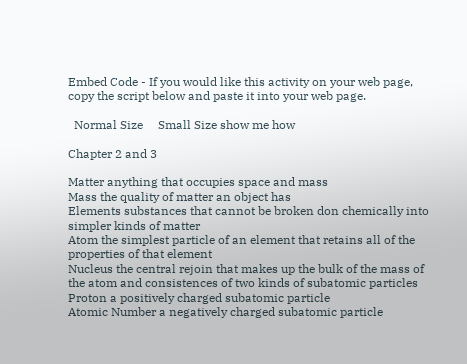Embed Code - If you would like this activity on your web page, copy the script below and paste it into your web page.

  Normal Size     Small Size show me how

Chapter 2 and 3

Matter anything that occupies space and mass
Mass the quality of matter an object has
Elements substances that cannot be broken don chemically into simpler kinds of matter
Atom the simplest particle of an element that retains all of the properties of that element
Nucleus the central rejoin that makes up the bulk of the mass of the atom and consistences of two kinds of subatomic particles
Proton a positively charged subatomic particle
Atomic Number a negatively charged subatomic particle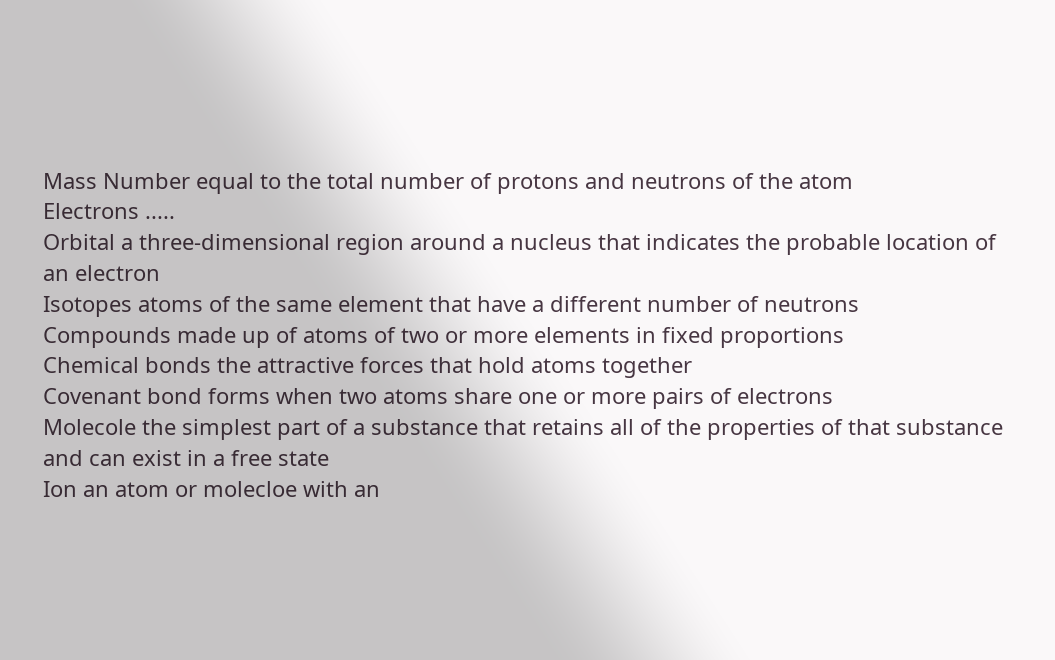Mass Number equal to the total number of protons and neutrons of the atom
Electrons .....
Orbital a three-dimensional region around a nucleus that indicates the probable location of an electron
Isotopes atoms of the same element that have a different number of neutrons
Compounds made up of atoms of two or more elements in fixed proportions
Chemical bonds the attractive forces that hold atoms together
Covenant bond forms when two atoms share one or more pairs of electrons
Molecole the simplest part of a substance that retains all of the properties of that substance and can exist in a free state
Ion an atom or molecloe with an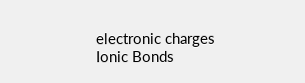electronic charges
Ionic Bonds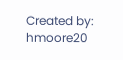Created by: hmoore20